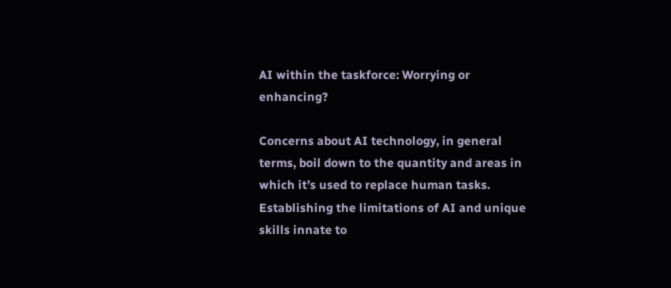AI within the taskforce: Worrying or enhancing?

Concerns about AI technology, in general terms, boil down to the quantity and areas in which it’s used to replace human tasks. Establishing the limitations of AI and unique skills innate to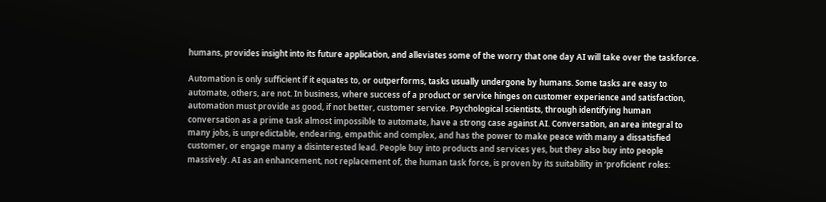humans, provides insight into its future application, and alleviates some of the worry that one day AI will take over the taskforce.

Automation is only sufficient if it equates to, or outperforms, tasks usually undergone by humans. Some tasks are easy to automate, others, are not. In business, where success of a product or service hinges on customer experience and satisfaction, automation must provide as good, if not better, customer service. Psychological scientists, through identifying human conversation as a prime task almost impossible to automate, have a strong case against AI. Conversation, an area integral to many jobs, is unpredictable, endearing, empathic and complex, and has the power to make peace with many a dissatisfied customer, or engage many a disinterested lead. People buy into products and services yes, but they also buy into people massively. AI as an enhancement, not replacement of, the human task force, is proven by its suitability in ‘proficient’ roles: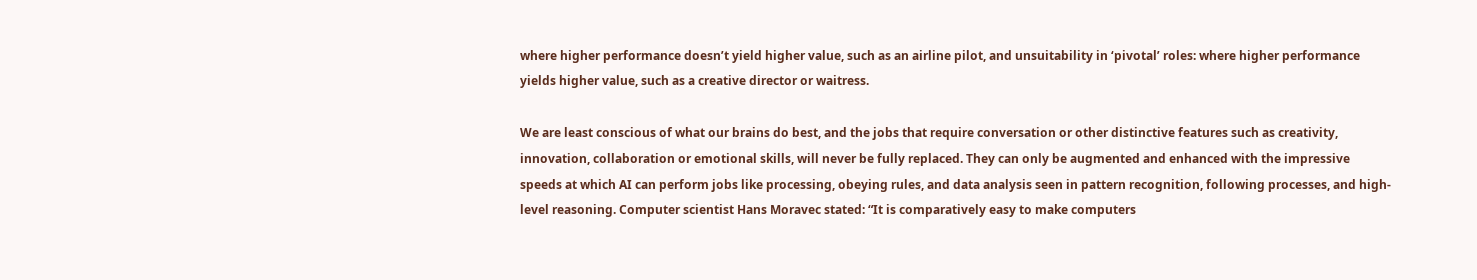where higher performance doesn’t yield higher value, such as an airline pilot, and unsuitability in ‘pivotal’ roles: where higher performance yields higher value, such as a creative director or waitress.

We are least conscious of what our brains do best, and the jobs that require conversation or other distinctive features such as creativity, innovation, collaboration or emotional skills, will never be fully replaced. They can only be augmented and enhanced with the impressive speeds at which AI can perform jobs like processing, obeying rules, and data analysis seen in pattern recognition, following processes, and high-level reasoning. Computer scientist Hans Moravec stated: “It is comparatively easy to make computers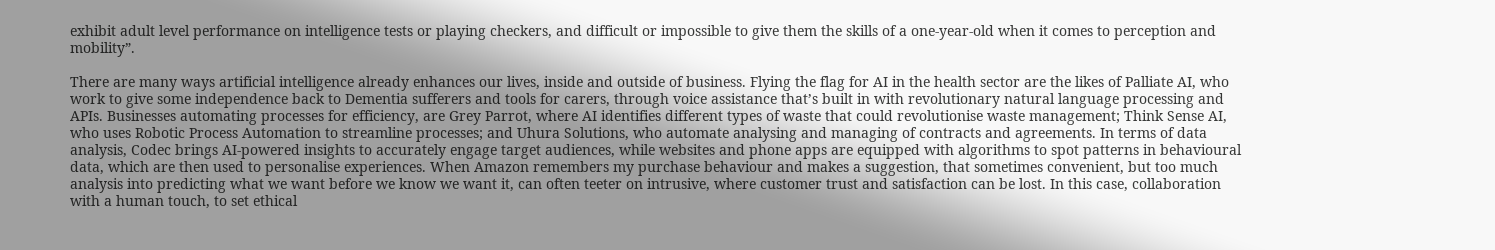exhibit adult level performance on intelligence tests or playing checkers, and difficult or impossible to give them the skills of a one-year-old when it comes to perception and mobility”.

There are many ways artificial intelligence already enhances our lives, inside and outside of business. Flying the flag for AI in the health sector are the likes of Palliate AI, who work to give some independence back to Dementia sufferers and tools for carers, through voice assistance that’s built in with revolutionary natural language processing and APIs. Businesses automating processes for efficiency, are Grey Parrot, where AI identifies different types of waste that could revolutionise waste management; Think Sense AI, who uses Robotic Process Automation to streamline processes; and Uhura Solutions, who automate analysing and managing of contracts and agreements. In terms of data analysis, Codec brings AI-powered insights to accurately engage target audiences, while websites and phone apps are equipped with algorithms to spot patterns in behavioural data, which are then used to personalise experiences. When Amazon remembers my purchase behaviour and makes a suggestion, that sometimes convenient, but too much analysis into predicting what we want before we know we want it, can often teeter on intrusive, where customer trust and satisfaction can be lost. In this case, collaboration with a human touch, to set ethical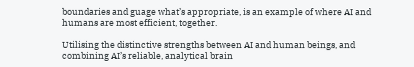boundaries and guage what’s appropriate, is an example of where AI and humans are most efficient, together.

Utilising the distinctive strengths between AI and human beings, and combining AI’s reliable, analytical brain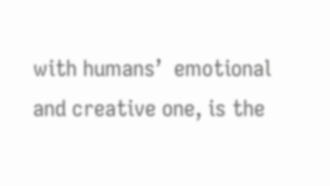with humans’  emotional and creative one, is the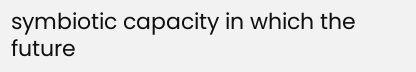symbiotic capacity in which the future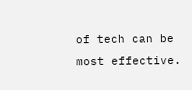of tech can be most effective.